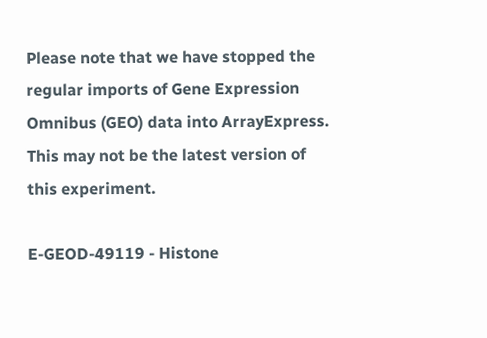Please note that we have stopped the regular imports of Gene Expression Omnibus (GEO) data into ArrayExpress. This may not be the latest version of this experiment.

E-GEOD-49119 - Histone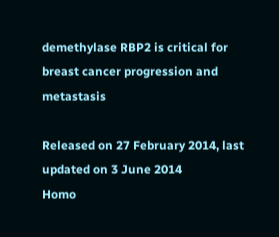demethylase RBP2 is critical for breast cancer progression and metastasis

Released on 27 February 2014, last updated on 3 June 2014
Homo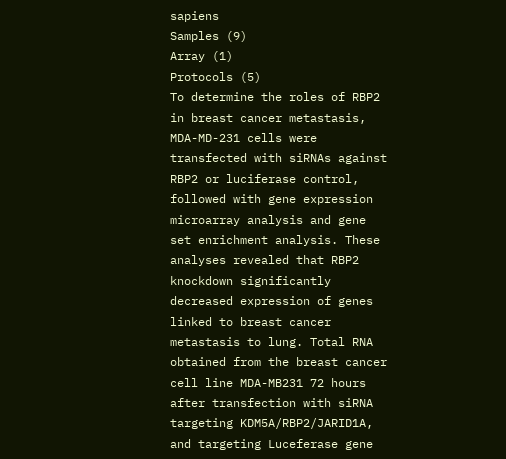sapiens
Samples (9)
Array (1)
Protocols (5)
To determine the roles of RBP2 in breast cancer metastasis, MDA-MD-231 cells were transfected with siRNAs against RBP2 or luciferase control, followed with gene expression microarray analysis and gene set enrichment analysis. These analyses revealed that RBP2 knockdown significantly decreased expression of genes linked to breast cancer metastasis to lung. Total RNA obtained from the breast cancer cell line MDA-MB231 72 hours after transfection with siRNA targeting KDM5A/RBP2/JARID1A, and targeting Luceferase gene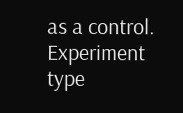as a control.
Experiment type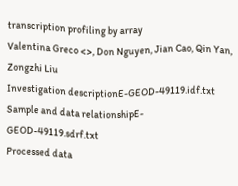transcription profiling by array
Valentina Greco <>, Don Nguyen, Jian Cao, Qin Yan, Zongzhi Liu
Investigation descriptionE-GEOD-49119.idf.txt
Sample and data relationshipE-GEOD-49119.sdrf.txt
Processed data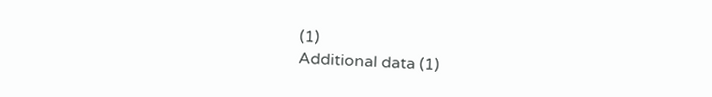(1)
Additional data (1)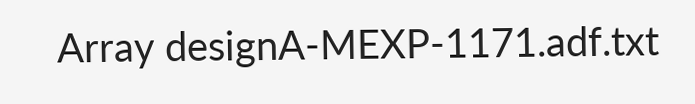Array designA-MEXP-1171.adf.txt